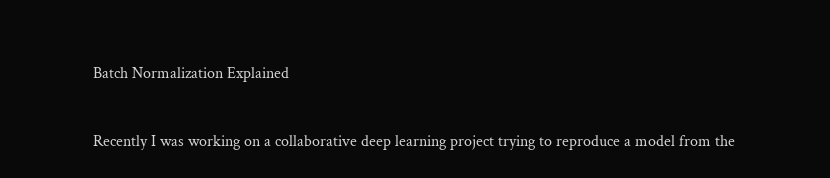Batch Normalization Explained


Recently I was working on a collaborative deep learning project trying to reproduce a model from the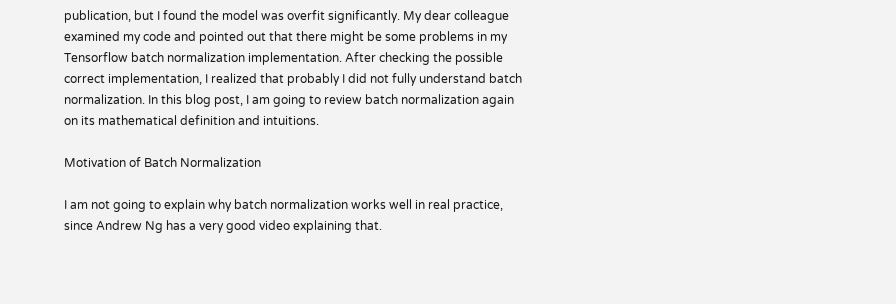publication, but I found the model was overfit significantly. My dear colleague examined my code and pointed out that there might be some problems in my Tensorflow batch normalization implementation. After checking the possible correct implementation, I realized that probably I did not fully understand batch normalization. In this blog post, I am going to review batch normalization again on its mathematical definition and intuitions.

Motivation of Batch Normalization

I am not going to explain why batch normalization works well in real practice, since Andrew Ng has a very good video explaining that.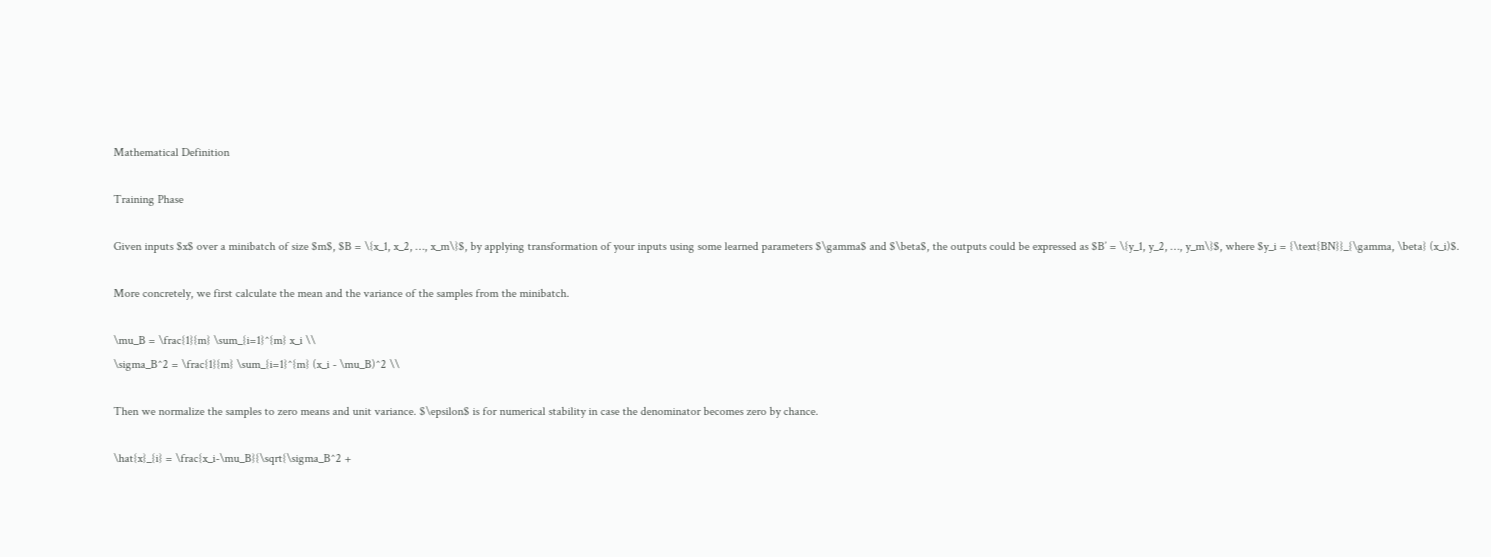Mathematical Definition

Training Phase

Given inputs $x$ over a minibatch of size $m$, $B = \{x_1, x_2, …, x_m\}$, by applying transformation of your inputs using some learned parameters $\gamma$ and $\beta$, the outputs could be expressed as $B’ = \{y_1, y_2, …, y_m\}$, where $y_i = {\text{BN}}_{\gamma, \beta} (x_i)$.

More concretely, we first calculate the mean and the variance of the samples from the minibatch.

\mu_B = \frac{1}{m} \sum_{i=1}^{m} x_i \\
\sigma_B^2 = \frac{1}{m} \sum_{i=1}^{m} (x_i - \mu_B)^2 \\

Then we normalize the samples to zero means and unit variance. $\epsilon$ is for numerical stability in case the denominator becomes zero by chance.

\hat{x}_{i} = \frac{x_i-\mu_B}{\sqrt{\sigma_B^2 +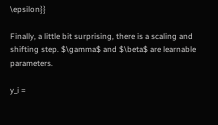\epsilon}}

Finally, a little bit surprising, there is a scaling and shifting step. $\gamma$ and $\beta$ are learnable parameters.

y_i =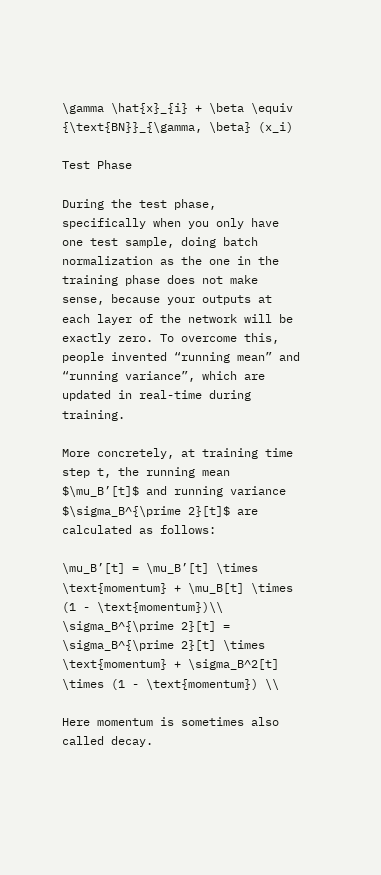\gamma \hat{x}_{i} + \beta \equiv {\text{BN}}_{\gamma, \beta} (x_i)

Test Phase

During the test phase, specifically when you only have one test sample, doing batch normalization as the one in the training phase does not make sense, because your outputs at each layer of the network will be exactly zero. To overcome this, people invented “running mean” and “running variance”, which are updated in real-time during training.

More concretely, at training time step t, the running mean $\mu_B’[t]$ and running variance $\sigma_B^{\prime 2}[t]$ are calculated as follows:

\mu_B’[t] = \mu_B’[t] \times \text{momentum} + \mu_B[t] \times (1 - \text{momentum})\\
\sigma_B^{\prime 2}[t] = \sigma_B^{\prime 2}[t] \times \text{momentum} + \sigma_B^2[t] \times (1 - \text{momentum}) \\

Here momentum is sometimes also called decay.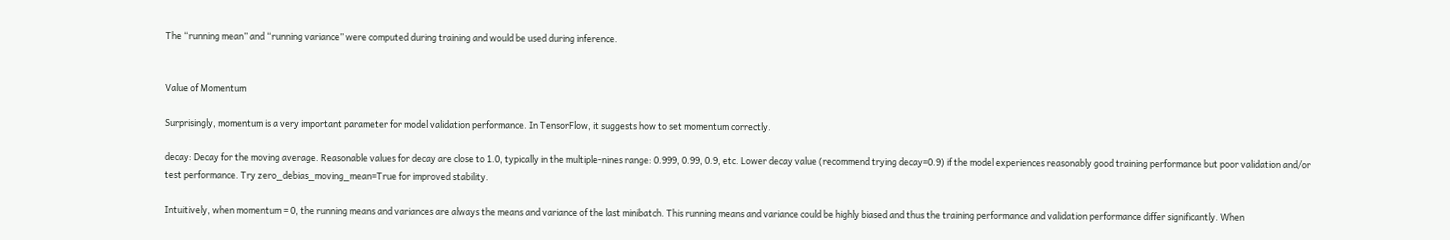The “running mean” and “running variance” were computed during training and would be used during inference.


Value of Momentum

Surprisingly, momentum is a very important parameter for model validation performance. In TensorFlow, it suggests how to set momentum correctly.

decay: Decay for the moving average. Reasonable values for decay are close to 1.0, typically in the multiple-nines range: 0.999, 0.99, 0.9, etc. Lower decay value (recommend trying decay=0.9) if the model experiences reasonably good training performance but poor validation and/or test performance. Try zero_debias_moving_mean=True for improved stability.

Intuitively, when momentum = 0, the running means and variances are always the means and variance of the last minibatch. This running means and variance could be highly biased and thus the training performance and validation performance differ significantly. When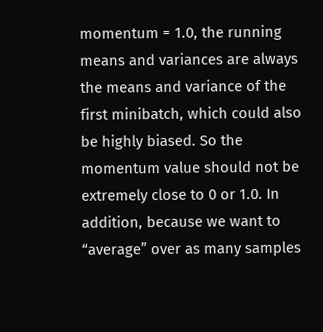momentum = 1.0, the running means and variances are always the means and variance of the first minibatch, which could also be highly biased. So the momentum value should not be extremely close to 0 or 1.0. In addition, because we want to “average” over as many samples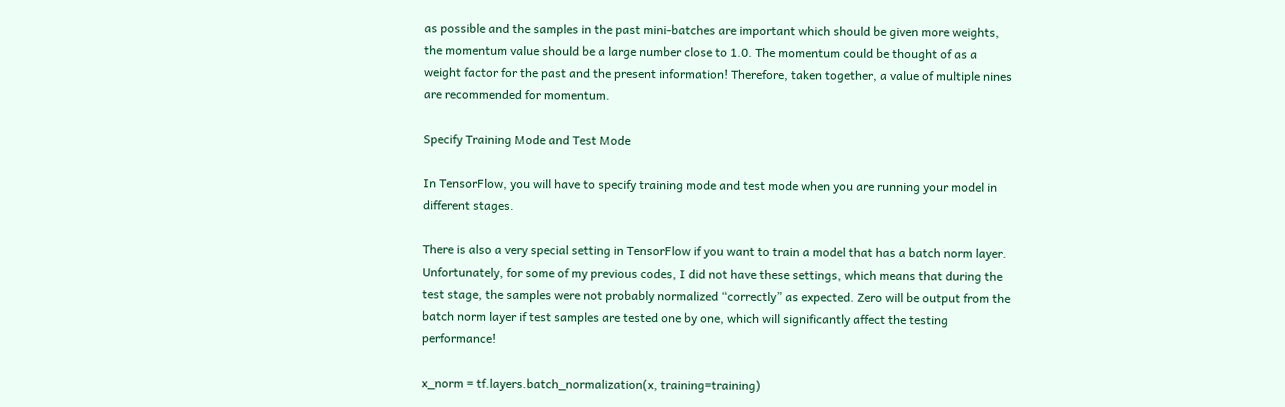as possible and the samples in the past mini-batches are important which should be given more weights, the momentum value should be a large number close to 1.0. The momentum could be thought of as a weight factor for the past and the present information! Therefore, taken together, a value of multiple nines are recommended for momentum.

Specify Training Mode and Test Mode

In TensorFlow, you will have to specify training mode and test mode when you are running your model in different stages.

There is also a very special setting in TensorFlow if you want to train a model that has a batch norm layer. Unfortunately, for some of my previous codes, I did not have these settings, which means that during the test stage, the samples were not probably normalized “correctly” as expected. Zero will be output from the batch norm layer if test samples are tested one by one, which will significantly affect the testing performance!

x_norm = tf.layers.batch_normalization(x, training=training)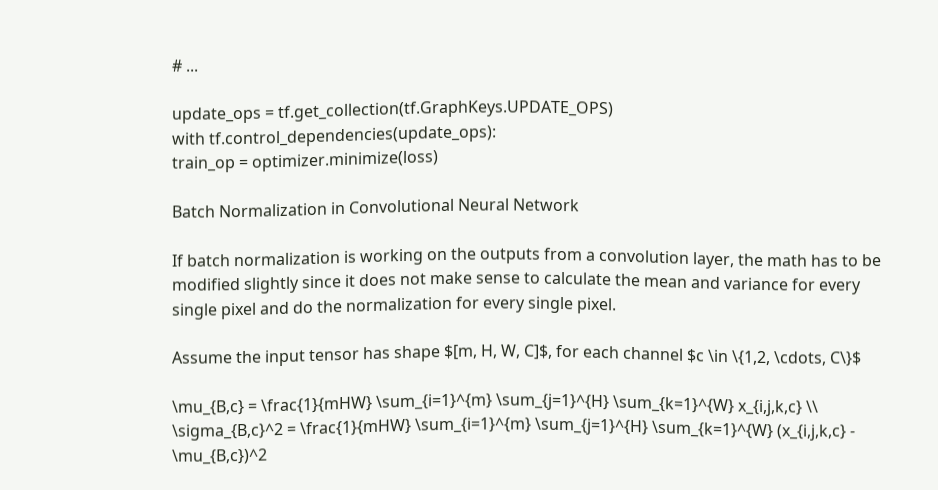# ...

update_ops = tf.get_collection(tf.GraphKeys.UPDATE_OPS)
with tf.control_dependencies(update_ops):
train_op = optimizer.minimize(loss)

Batch Normalization in Convolutional Neural Network

If batch normalization is working on the outputs from a convolution layer, the math has to be modified slightly since it does not make sense to calculate the mean and variance for every single pixel and do the normalization for every single pixel.

Assume the input tensor has shape $[m, H, W, C]$, for each channel $c \in \{1,2, \cdots, C\}$

\mu_{B,c} = \frac{1}{mHW} \sum_{i=1}^{m} \sum_{j=1}^{H} \sum_{k=1}^{W} x_{i,j,k,c} \\
\sigma_{B,c}^2 = \frac{1}{mHW} \sum_{i=1}^{m} \sum_{j=1}^{H} \sum_{k=1}^{W} (x_{i,j,k,c} - \mu_{B,c})^2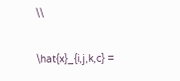\\

\hat{x}_{i,j,k,c} =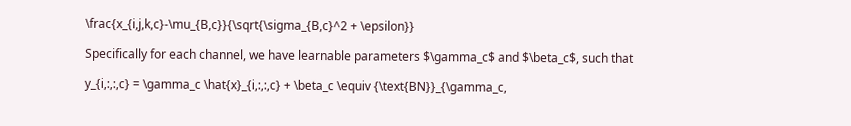\frac{x_{i,j,k,c}-\mu_{B,c}}{\sqrt{\sigma_{B,c}^2 + \epsilon}}

Specifically for each channel, we have learnable parameters $\gamma_c$ and $\beta_c$, such that

y_{i,:,:,c} = \gamma_c \hat{x}_{i,:,:,c} + \beta_c \equiv {\text{BN}}_{\gamma_c,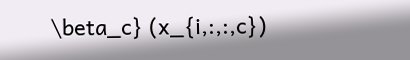\beta_c} (x_{i,:,:,c})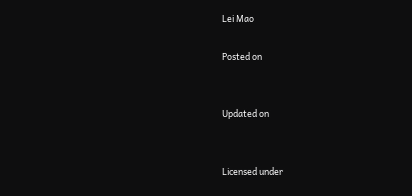Lei Mao

Posted on


Updated on


Licensed under